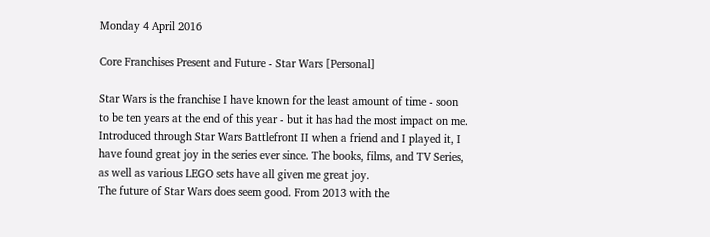Monday 4 April 2016

Core Franchises Present and Future - Star Wars [Personal]

Star Wars is the franchise I have known for the least amount of time - soon to be ten years at the end of this year - but it has had the most impact on me. Introduced through Star Wars Battlefront II when a friend and I played it, I have found great joy in the series ever since. The books, films, and TV Series, as well as various LEGO sets have all given me great joy.
The future of Star Wars does seem good. From 2013 with the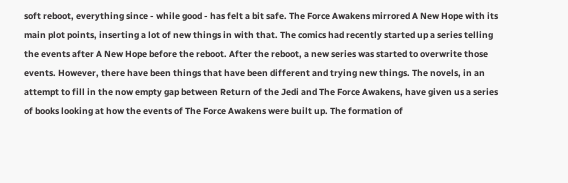soft reboot, everything since - while good - has felt a bit safe. The Force Awakens mirrored A New Hope with its main plot points, inserting a lot of new things in with that. The comics had recently started up a series telling the events after A New Hope before the reboot. After the reboot, a new series was started to overwrite those events. However, there have been things that have been different and trying new things. The novels, in an attempt to fill in the now empty gap between Return of the Jedi and The Force Awakens, have given us a series of books looking at how the events of The Force Awakens were built up. The formation of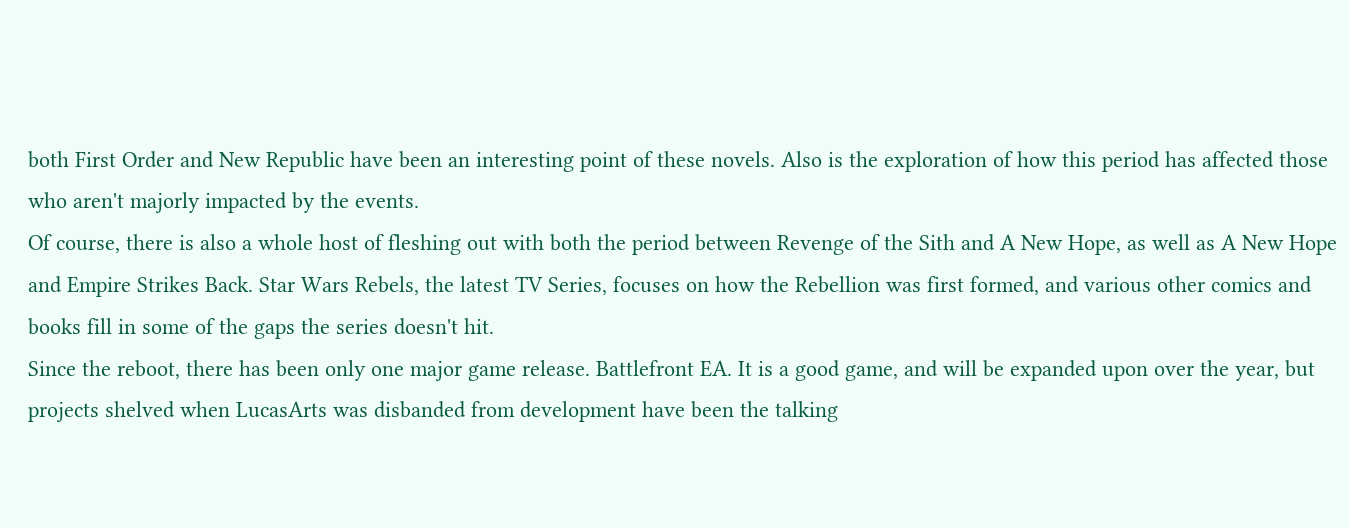both First Order and New Republic have been an interesting point of these novels. Also is the exploration of how this period has affected those who aren't majorly impacted by the events.
Of course, there is also a whole host of fleshing out with both the period between Revenge of the Sith and A New Hope, as well as A New Hope and Empire Strikes Back. Star Wars Rebels, the latest TV Series, focuses on how the Rebellion was first formed, and various other comics and books fill in some of the gaps the series doesn't hit.
Since the reboot, there has been only one major game release. Battlefront EA. It is a good game, and will be expanded upon over the year, but projects shelved when LucasArts was disbanded from development have been the talking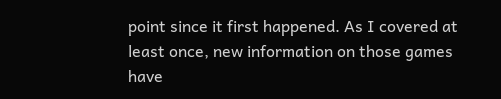point since it first happened. As I covered at least once, new information on those games have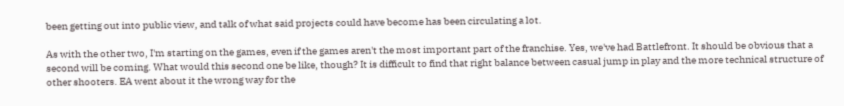been getting out into public view, and talk of what said projects could have become has been circulating a lot.

As with the other two, I'm starting on the games, even if the games aren't the most important part of the franchise. Yes, we've had Battlefront. It should be obvious that a second will be coming. What would this second one be like, though? It is difficult to find that right balance between casual jump in play and the more technical structure of other shooters. EA went about it the wrong way for the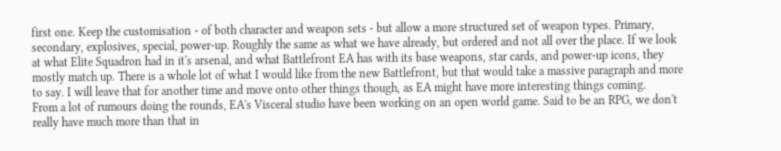first one. Keep the customisation - of both character and weapon sets - but allow a more structured set of weapon types. Primary, secondary, explosives, special, power-up. Roughly the same as what we have already, but ordered and not all over the place. If we look at what Elite Squadron had in it's arsenal, and what Battlefront EA has with its base weapons, star cards, and power-up icons, they mostly match up. There is a whole lot of what I would like from the new Battlefront, but that would take a massive paragraph and more to say. I will leave that for another time and move onto other things though, as EA might have more interesting things coming.
From a lot of rumours doing the rounds, EA's Visceral studio have been working on an open world game. Said to be an RPG, we don't really have much more than that in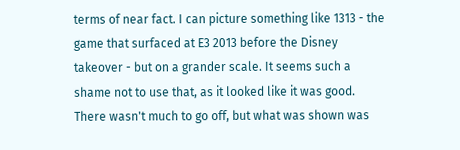terms of near fact. I can picture something like 1313 - the game that surfaced at E3 2013 before the Disney takeover - but on a grander scale. It seems such a shame not to use that, as it looked like it was good. There wasn't much to go off, but what was shown was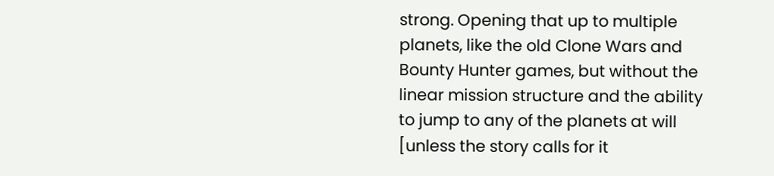strong. Opening that up to multiple planets, like the old Clone Wars and Bounty Hunter games, but without the linear mission structure and the ability to jump to any of the planets at will [unless the story calls for it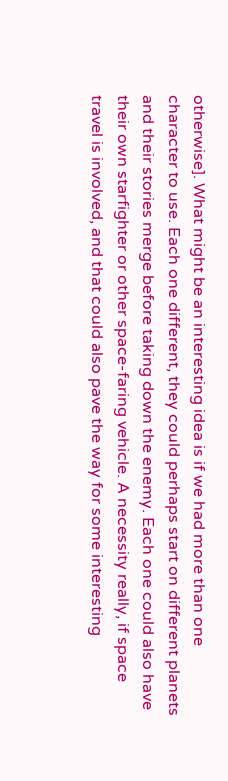otherwise]. What might be an interesting idea is if we had more than one character to use. Each one different, they could perhaps start on different planets and their stories merge before taking down the enemy. Each one could also have their own starfighter or other space-faring vehicle. A necessity really, if space travel is involved, and that could also pave the way for some interesting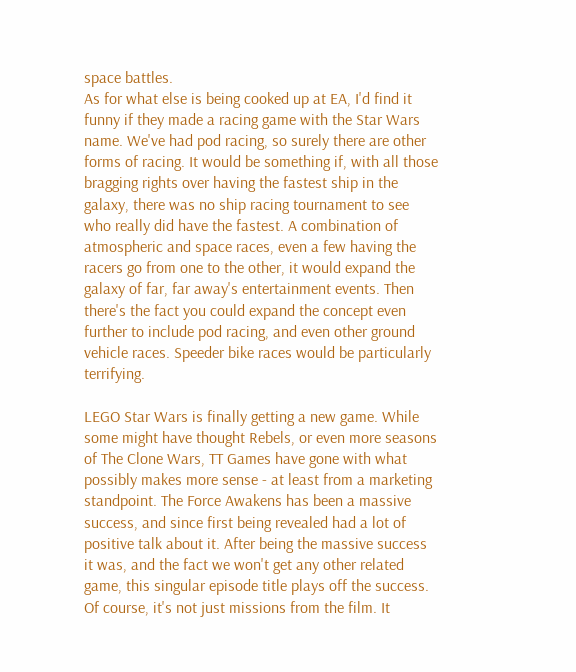space battles.
As for what else is being cooked up at EA, I'd find it funny if they made a racing game with the Star Wars name. We've had pod racing, so surely there are other forms of racing. It would be something if, with all those bragging rights over having the fastest ship in the galaxy, there was no ship racing tournament to see who really did have the fastest. A combination of atmospheric and space races, even a few having the racers go from one to the other, it would expand the galaxy of far, far away's entertainment events. Then there's the fact you could expand the concept even further to include pod racing, and even other ground vehicle races. Speeder bike races would be particularly terrifying.

LEGO Star Wars is finally getting a new game. While some might have thought Rebels, or even more seasons of The Clone Wars, TT Games have gone with what possibly makes more sense - at least from a marketing standpoint. The Force Awakens has been a massive success, and since first being revealed had a lot of positive talk about it. After being the massive success it was, and the fact we won't get any other related game, this singular episode title plays off the success. Of course, it's not just missions from the film. It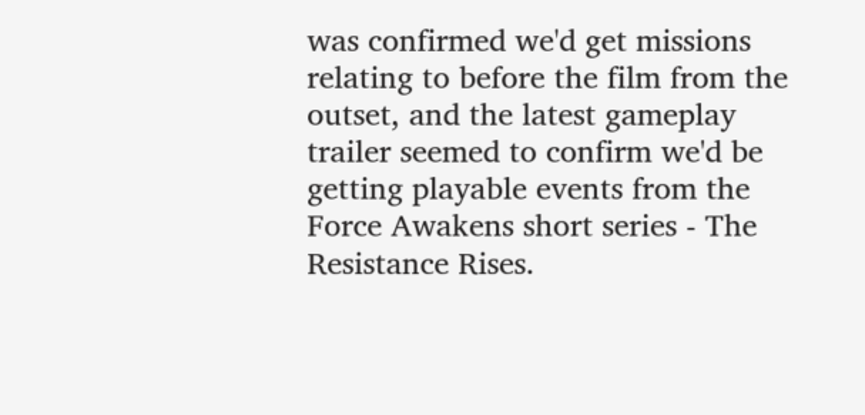was confirmed we'd get missions relating to before the film from the outset, and the latest gameplay trailer seemed to confirm we'd be getting playable events from the Force Awakens short series - The Resistance Rises.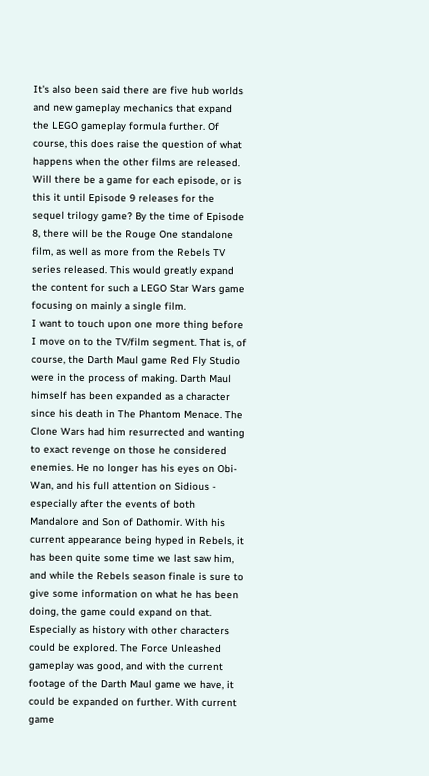It's also been said there are five hub worlds and new gameplay mechanics that expand the LEGO gameplay formula further. Of course, this does raise the question of what happens when the other films are released. Will there be a game for each episode, or is this it until Episode 9 releases for the sequel trilogy game? By the time of Episode 8, there will be the Rouge One standalone film, as well as more from the Rebels TV series released. This would greatly expand the content for such a LEGO Star Wars game focusing on mainly a single film.
I want to touch upon one more thing before I move on to the TV/film segment. That is, of course, the Darth Maul game Red Fly Studio were in the process of making. Darth Maul himself has been expanded as a character since his death in The Phantom Menace. The Clone Wars had him resurrected and wanting to exact revenge on those he considered enemies. He no longer has his eyes on Obi-Wan, and his full attention on Sidious - especially after the events of both Mandalore and Son of Dathomir. With his current appearance being hyped in Rebels, it has been quite some time we last saw him, and while the Rebels season finale is sure to give some information on what he has been doing, the game could expand on that. Especially as history with other characters could be explored. The Force Unleashed gameplay was good, and with the current footage of the Darth Maul game we have, it could be expanded on further. With current game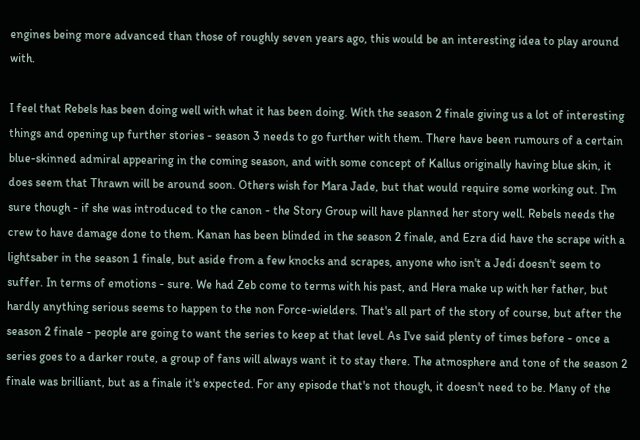engines being more advanced than those of roughly seven years ago, this would be an interesting idea to play around with.

I feel that Rebels has been doing well with what it has been doing. With the season 2 finale giving us a lot of interesting things and opening up further stories - season 3 needs to go further with them. There have been rumours of a certain blue-skinned admiral appearing in the coming season, and with some concept of Kallus originally having blue skin, it does seem that Thrawn will be around soon. Others wish for Mara Jade, but that would require some working out. I'm sure though - if she was introduced to the canon - the Story Group will have planned her story well. Rebels needs the crew to have damage done to them. Kanan has been blinded in the season 2 finale, and Ezra did have the scrape with a lightsaber in the season 1 finale, but aside from a few knocks and scrapes, anyone who isn't a Jedi doesn't seem to suffer. In terms of emotions - sure. We had Zeb come to terms with his past, and Hera make up with her father, but hardly anything serious seems to happen to the non Force-wielders. That's all part of the story of course, but after the season 2 finale - people are going to want the series to keep at that level. As I've said plenty of times before - once a series goes to a darker route, a group of fans will always want it to stay there. The atmosphere and tone of the season 2 finale was brilliant, but as a finale it's expected. For any episode that's not though, it doesn't need to be. Many of the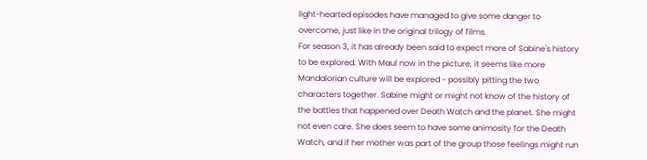light-hearted episodes have managed to give some danger to overcome, just like in the original trilogy of films.
For season 3, it has already been said to expect more of Sabine's history to be explored. With Maul now in the picture, it seems like more Mandalorian culture will be explored - possibly pitting the two characters together. Sabine might or might not know of the history of the battles that happened over Death Watch and the planet. She might not even care. She does seem to have some animosity for the Death Watch, and if her mother was part of the group those feelings might run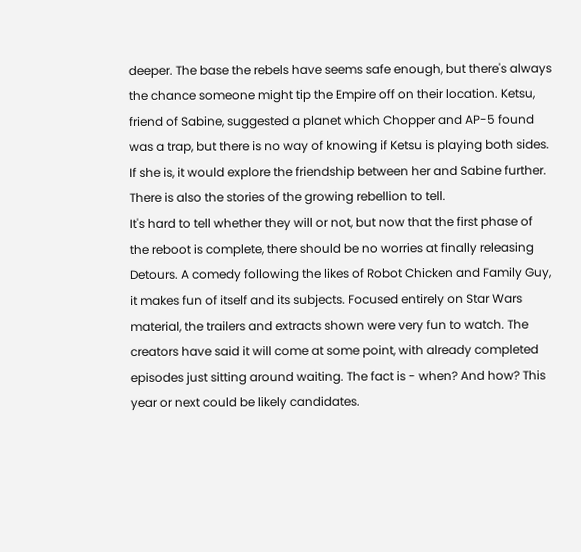deeper. The base the rebels have seems safe enough, but there's always the chance someone might tip the Empire off on their location. Ketsu, friend of Sabine, suggested a planet which Chopper and AP-5 found was a trap, but there is no way of knowing if Ketsu is playing both sides. If she is, it would explore the friendship between her and Sabine further. There is also the stories of the growing rebellion to tell.
It's hard to tell whether they will or not, but now that the first phase of the reboot is complete, there should be no worries at finally releasing Detours. A comedy following the likes of Robot Chicken and Family Guy, it makes fun of itself and its subjects. Focused entirely on Star Wars material, the trailers and extracts shown were very fun to watch. The creators have said it will come at some point, with already completed episodes just sitting around waiting. The fact is - when? And how? This year or next could be likely candidates.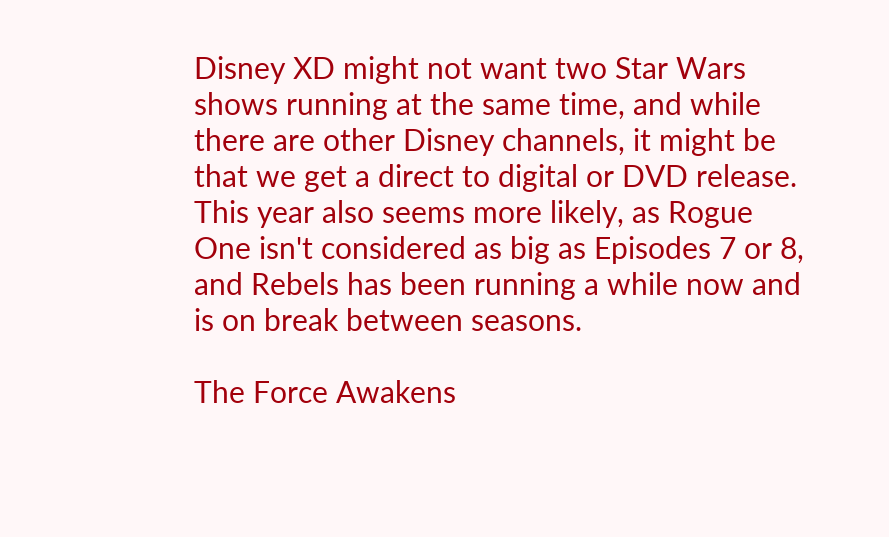Disney XD might not want two Star Wars shows running at the same time, and while there are other Disney channels, it might be that we get a direct to digital or DVD release. This year also seems more likely, as Rogue One isn't considered as big as Episodes 7 or 8, and Rebels has been running a while now and is on break between seasons.

The Force Awakens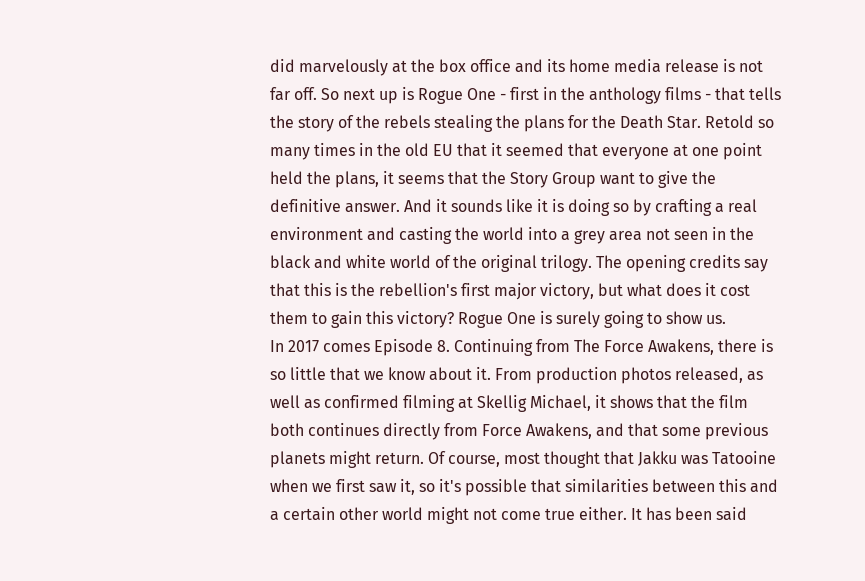did marvelously at the box office and its home media release is not far off. So next up is Rogue One - first in the anthology films - that tells the story of the rebels stealing the plans for the Death Star. Retold so many times in the old EU that it seemed that everyone at one point held the plans, it seems that the Story Group want to give the definitive answer. And it sounds like it is doing so by crafting a real environment and casting the world into a grey area not seen in the black and white world of the original trilogy. The opening credits say that this is the rebellion's first major victory, but what does it cost them to gain this victory? Rogue One is surely going to show us.
In 2017 comes Episode 8. Continuing from The Force Awakens, there is so little that we know about it. From production photos released, as well as confirmed filming at Skellig Michael, it shows that the film both continues directly from Force Awakens, and that some previous planets might return. Of course, most thought that Jakku was Tatooine when we first saw it, so it's possible that similarities between this and a certain other world might not come true either. It has been said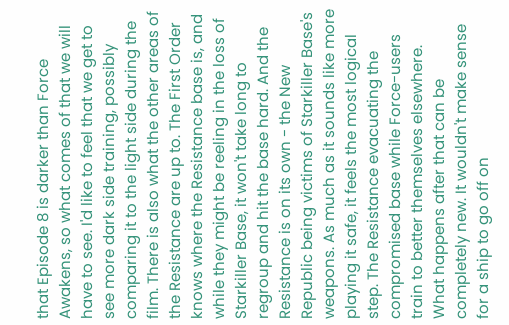that Episode 8 is darker than Force Awakens, so what comes of that we will have to see. I'd like to feel that we get to see more dark side training, possibly comparing it to the light side during the film. There is also what the other areas of the Resistance are up to. The First Order knows where the Resistance base is, and while they might be reeling in the loss of Starkiller Base, it won't take long to regroup and hit the base hard. And the Resistance is on its own - the New Republic being victims of Starkiller Base's weapons. As much as it sounds like more playing it safe, it feels the most logical step. The Resistance evacuating the compromised base while Force-users train to better themselves elsewhere. What happens after that can be completely new. It wouldn't make sense for a ship to go off on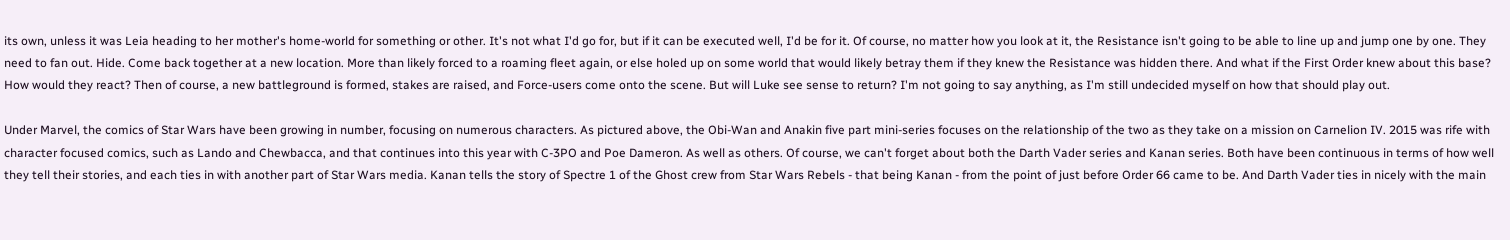its own, unless it was Leia heading to her mother's home-world for something or other. It's not what I'd go for, but if it can be executed well, I'd be for it. Of course, no matter how you look at it, the Resistance isn't going to be able to line up and jump one by one. They need to fan out. Hide. Come back together at a new location. More than likely forced to a roaming fleet again, or else holed up on some world that would likely betray them if they knew the Resistance was hidden there. And what if the First Order knew about this base? How would they react? Then of course, a new battleground is formed, stakes are raised, and Force-users come onto the scene. But will Luke see sense to return? I'm not going to say anything, as I'm still undecided myself on how that should play out.

Under Marvel, the comics of Star Wars have been growing in number, focusing on numerous characters. As pictured above, the Obi-Wan and Anakin five part mini-series focuses on the relationship of the two as they take on a mission on Carnelion IV. 2015 was rife with character focused comics, such as Lando and Chewbacca, and that continues into this year with C-3PO and Poe Dameron. As well as others. Of course, we can't forget about both the Darth Vader series and Kanan series. Both have been continuous in terms of how well they tell their stories, and each ties in with another part of Star Wars media. Kanan tells the story of Spectre 1 of the Ghost crew from Star Wars Rebels - that being Kanan - from the point of just before Order 66 came to be. And Darth Vader ties in nicely with the main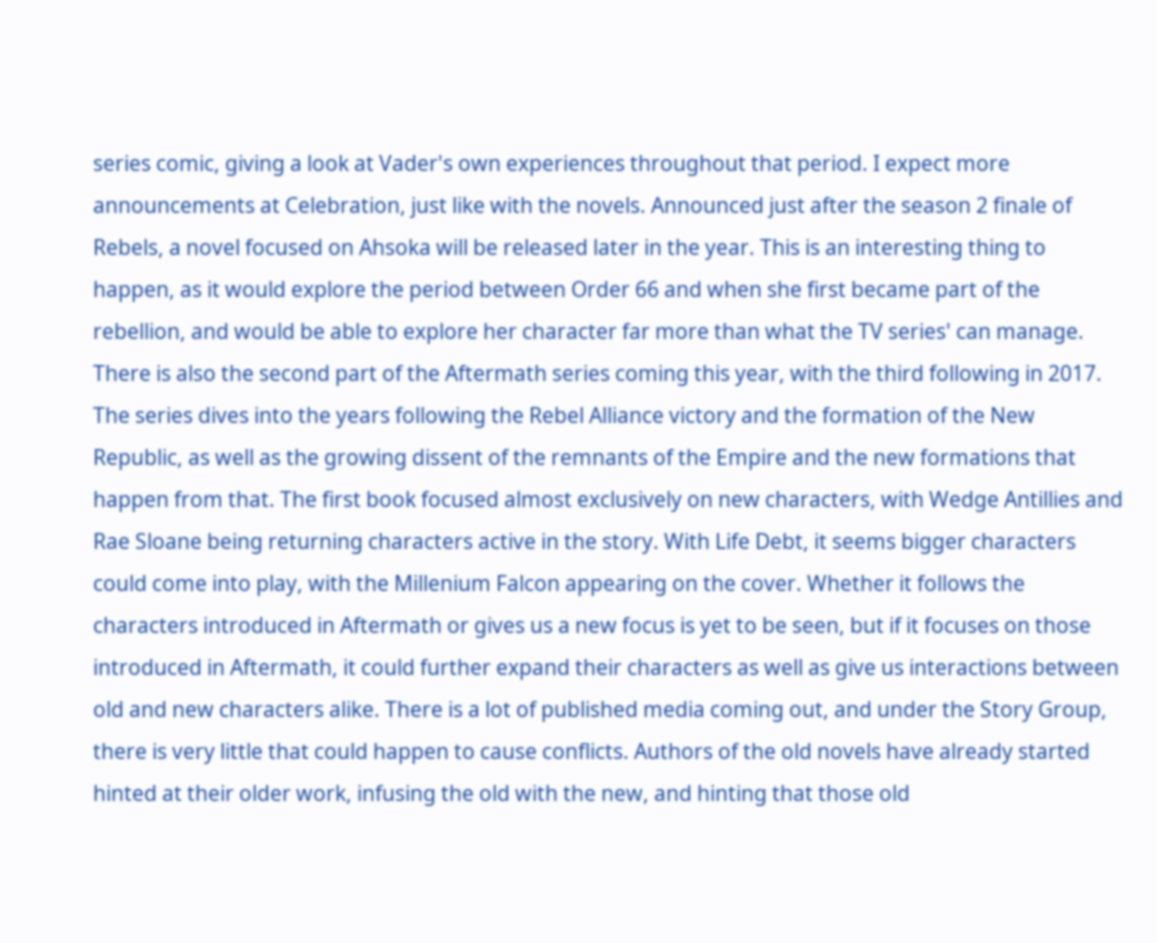series comic, giving a look at Vader's own experiences throughout that period. I expect more announcements at Celebration, just like with the novels. Announced just after the season 2 finale of Rebels, a novel focused on Ahsoka will be released later in the year. This is an interesting thing to happen, as it would explore the period between Order 66 and when she first became part of the rebellion, and would be able to explore her character far more than what the TV series' can manage. There is also the second part of the Aftermath series coming this year, with the third following in 2017. The series dives into the years following the Rebel Alliance victory and the formation of the New Republic, as well as the growing dissent of the remnants of the Empire and the new formations that happen from that. The first book focused almost exclusively on new characters, with Wedge Antillies and Rae Sloane being returning characters active in the story. With Life Debt, it seems bigger characters could come into play, with the Millenium Falcon appearing on the cover. Whether it follows the characters introduced in Aftermath or gives us a new focus is yet to be seen, but if it focuses on those introduced in Aftermath, it could further expand their characters as well as give us interactions between old and new characters alike. There is a lot of published media coming out, and under the Story Group, there is very little that could happen to cause conflicts. Authors of the old novels have already started hinted at their older work, infusing the old with the new, and hinting that those old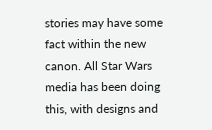stories may have some fact within the new canon. All Star Wars media has been doing this, with designs and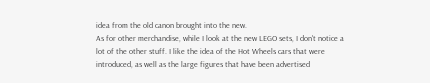idea from the old canon brought into the new.
As for other merchandise, while I look at the new LEGO sets, I don't notice a lot of the other stuff. I like the idea of the Hot Wheels cars that were introduced, as well as the large figures that have been advertised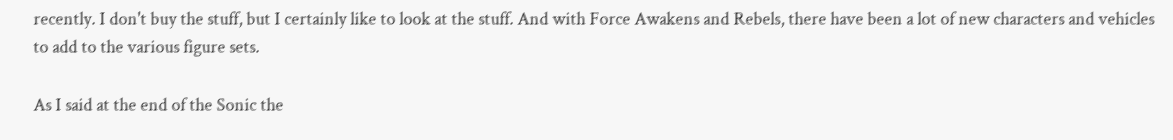recently. I don't buy the stuff, but I certainly like to look at the stuff. And with Force Awakens and Rebels, there have been a lot of new characters and vehicles to add to the various figure sets.

As I said at the end of the Sonic the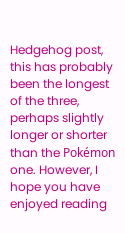Hedgehog post, this has probably been the longest of the three, perhaps slightly longer or shorter than the Pokémon one. However, I hope you have enjoyed reading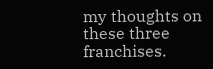my thoughts on these three franchises.